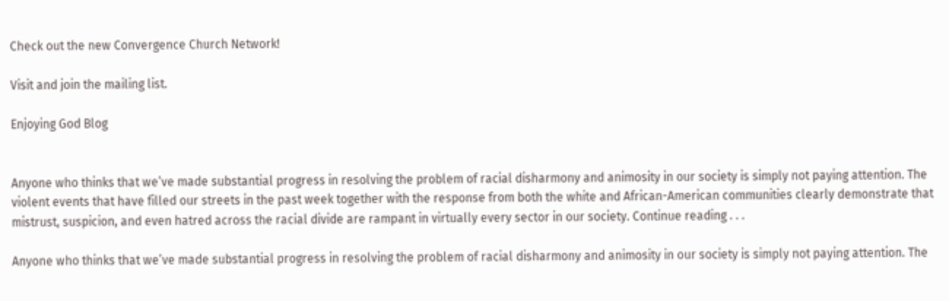Check out the new Convergence Church Network!

Visit and join the mailing list.

Enjoying God Blog


Anyone who thinks that we’ve made substantial progress in resolving the problem of racial disharmony and animosity in our society is simply not paying attention. The violent events that have filled our streets in the past week together with the response from both the white and African-American communities clearly demonstrate that mistrust, suspicion, and even hatred across the racial divide are rampant in virtually every sector in our society. Continue reading . . .

Anyone who thinks that we’ve made substantial progress in resolving the problem of racial disharmony and animosity in our society is simply not paying attention. The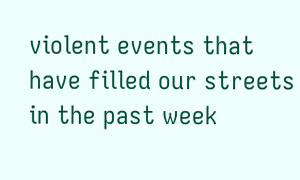violent events that have filled our streets in the past week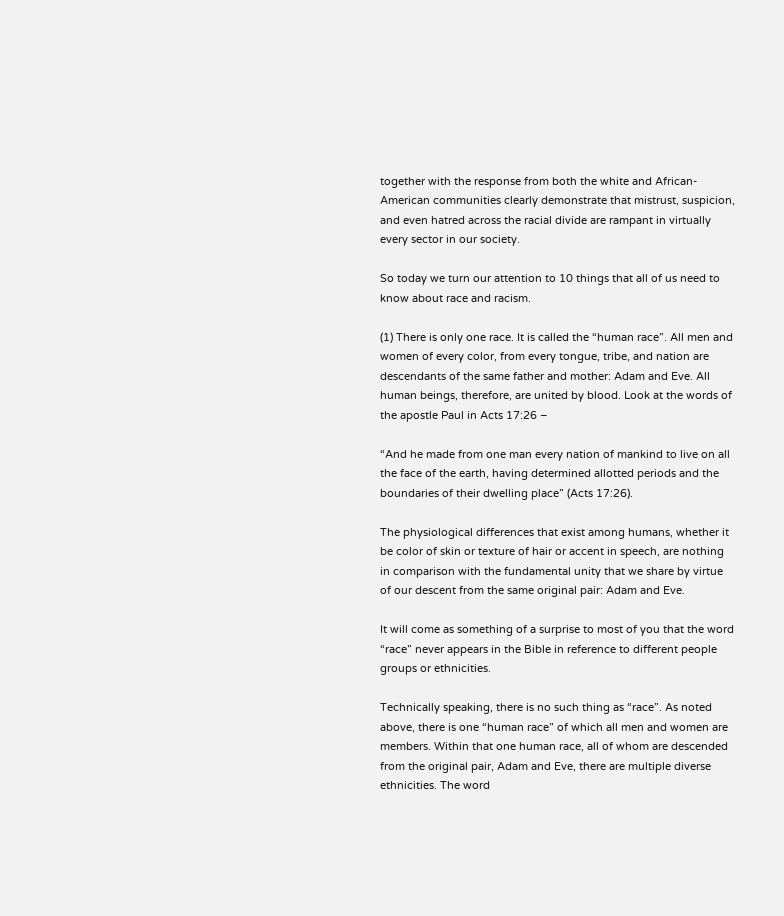together with the response from both the white and African-American communities clearly demonstrate that mistrust, suspicion, and even hatred across the racial divide are rampant in virtually every sector in our society.

So today we turn our attention to 10 things that all of us need to know about race and racism.

(1) There is only one race. It is called the “human race”. All men and women of every color, from every tongue, tribe, and nation are descendants of the same father and mother: Adam and Eve. All human beings, therefore, are united by blood. Look at the words of the apostle Paul in Acts 17:26 –

“And he made from one man every nation of mankind to live on all the face of the earth, having determined allotted periods and the boundaries of their dwelling place” (Acts 17:26).

The physiological differences that exist among humans, whether it be color of skin or texture of hair or accent in speech, are nothing in comparison with the fundamental unity that we share by virtue of our descent from the same original pair: Adam and Eve.

It will come as something of a surprise to most of you that the word “race” never appears in the Bible in reference to different people groups or ethnicities.

Technically speaking, there is no such thing as “race”. As noted above, there is one “human race” of which all men and women are members. Within that one human race, all of whom are descended from the original pair, Adam and Eve, there are multiple diverse ethnicities. The word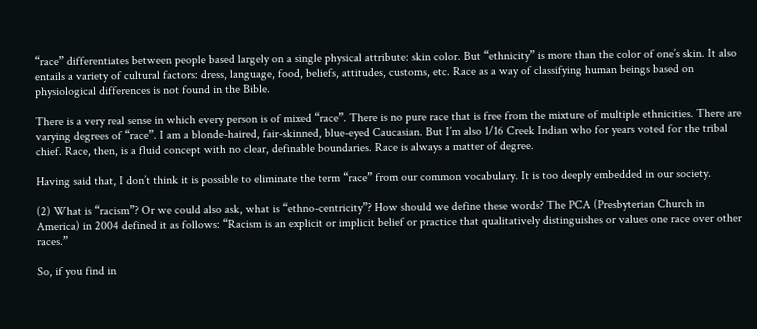“race” differentiates between people based largely on a single physical attribute: skin color. But “ethnicity” is more than the color of one’s skin. It also entails a variety of cultural factors: dress, language, food, beliefs, attitudes, customs, etc. Race as a way of classifying human beings based on physiological differences is not found in the Bible.

There is a very real sense in which every person is of mixed “race”. There is no pure race that is free from the mixture of multiple ethnicities. There are varying degrees of “race”. I am a blonde-haired, fair-skinned, blue-eyed Caucasian. But I’m also 1/16 Creek Indian who for years voted for the tribal chief. Race, then, is a fluid concept with no clear, definable boundaries. Race is always a matter of degree.

Having said that, I don’t think it is possible to eliminate the term “race” from our common vocabulary. It is too deeply embedded in our society.

(2) What is “racism”? Or we could also ask, what is “ethno-centricity”? How should we define these words? The PCA (Presbyterian Church in America) in 2004 defined it as follows: “Racism is an explicit or implicit belief or practice that qualitatively distinguishes or values one race over other races.”

So, if you find in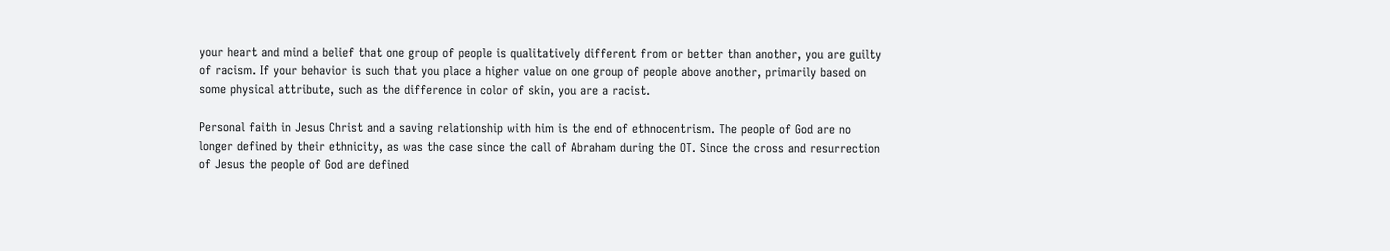your heart and mind a belief that one group of people is qualitatively different from or better than another, you are guilty of racism. If your behavior is such that you place a higher value on one group of people above another, primarily based on some physical attribute, such as the difference in color of skin, you are a racist.

Personal faith in Jesus Christ and a saving relationship with him is the end of ethnocentrism. The people of God are no longer defined by their ethnicity, as was the case since the call of Abraham during the OT. Since the cross and resurrection of Jesus the people of God are defined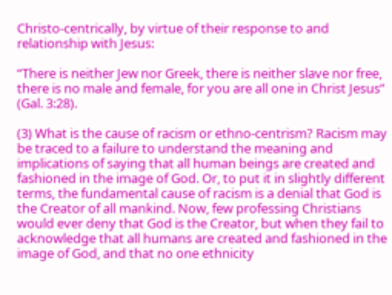Christo-centrically, by virtue of their response to and relationship with Jesus:

“There is neither Jew nor Greek, there is neither slave nor free, there is no male and female, for you are all one in Christ Jesus” (Gal. 3:28).

(3) What is the cause of racism or ethno-centrism? Racism may be traced to a failure to understand the meaning and implications of saying that all human beings are created and fashioned in the image of God. Or, to put it in slightly different terms, the fundamental cause of racism is a denial that God is the Creator of all mankind. Now, few professing Christians would ever deny that God is the Creator, but when they fail to acknowledge that all humans are created and fashioned in the image of God, and that no one ethnicity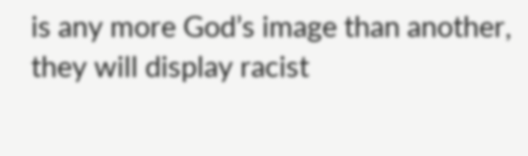is any more God’s image than another, they will display racist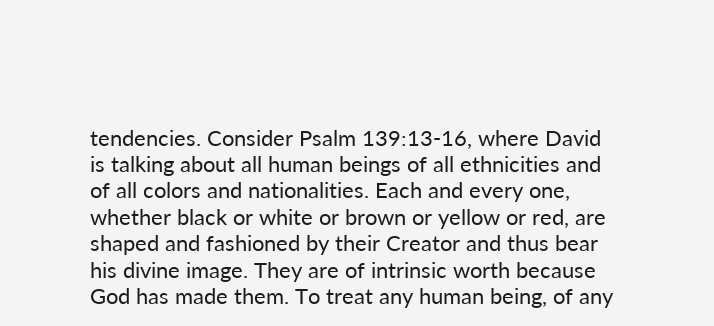tendencies. Consider Psalm 139:13-16, where David is talking about all human beings of all ethnicities and of all colors and nationalities. Each and every one, whether black or white or brown or yellow or red, are shaped and fashioned by their Creator and thus bear his divine image. They are of intrinsic worth because God has made them. To treat any human being, of any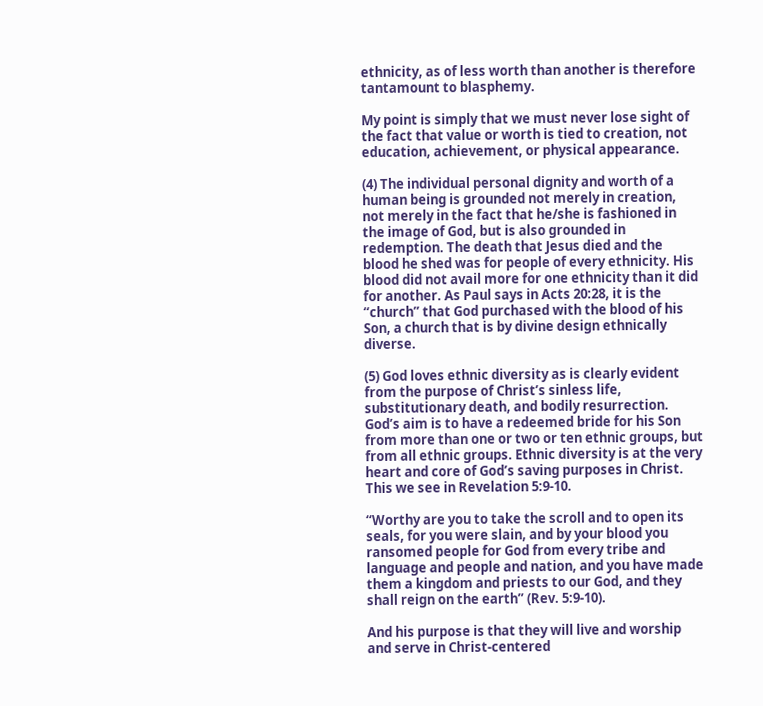ethnicity, as of less worth than another is therefore tantamount to blasphemy.

My point is simply that we must never lose sight of the fact that value or worth is tied to creation, not education, achievement, or physical appearance.

(4) The individual personal dignity and worth of a human being is grounded not merely in creation, not merely in the fact that he/she is fashioned in the image of God, but is also grounded in redemption. The death that Jesus died and the blood he shed was for people of every ethnicity. His blood did not avail more for one ethnicity than it did for another. As Paul says in Acts 20:28, it is the “church” that God purchased with the blood of his Son, a church that is by divine design ethnically diverse.

(5) God loves ethnic diversity as is clearly evident from the purpose of Christ’s sinless life, substitutionary death, and bodily resurrection. God’s aim is to have a redeemed bride for his Son from more than one or two or ten ethnic groups, but from all ethnic groups. Ethnic diversity is at the very heart and core of God’s saving purposes in Christ. This we see in Revelation 5:9-10.

“Worthy are you to take the scroll and to open its seals, for you were slain, and by your blood you ransomed people for God from every tribe and language and people and nation, and you have made them a kingdom and priests to our God, and they shall reign on the earth” (Rev. 5:9-10).

And his purpose is that they will live and worship and serve in Christ-centered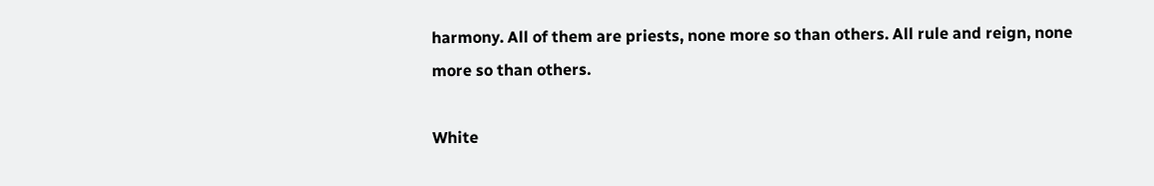harmony. All of them are priests, none more so than others. All rule and reign, none more so than others.

White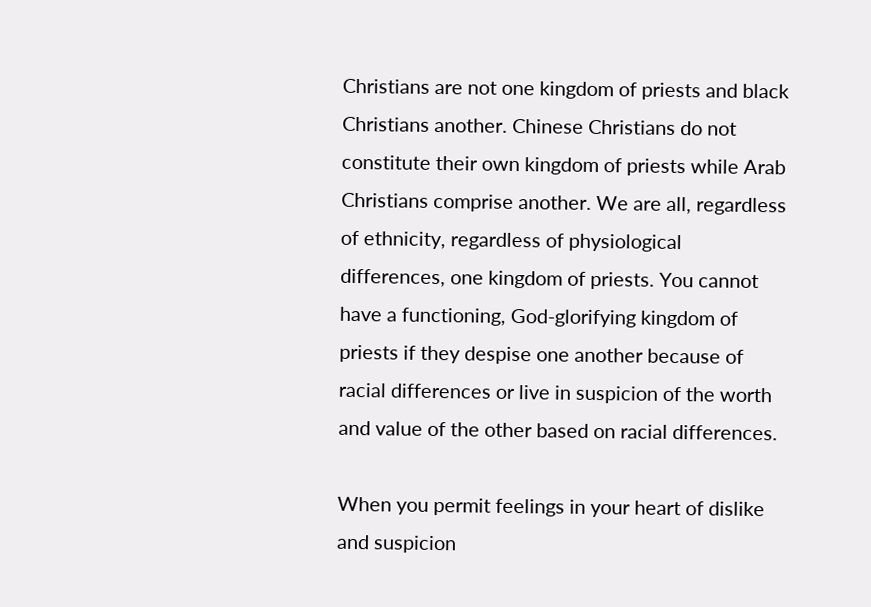Christians are not one kingdom of priests and black Christians another. Chinese Christians do not constitute their own kingdom of priests while Arab Christians comprise another. We are all, regardless of ethnicity, regardless of physiological differences, one kingdom of priests. You cannot have a functioning, God-glorifying kingdom of priests if they despise one another because of racial differences or live in suspicion of the worth and value of the other based on racial differences.

When you permit feelings in your heart of dislike and suspicion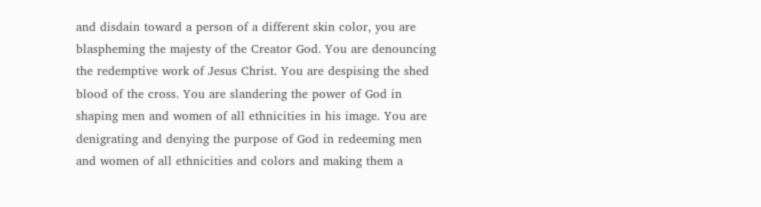and disdain toward a person of a different skin color, you are blaspheming the majesty of the Creator God. You are denouncing the redemptive work of Jesus Christ. You are despising the shed blood of the cross. You are slandering the power of God in shaping men and women of all ethnicities in his image. You are denigrating and denying the purpose of God in redeeming men and women of all ethnicities and colors and making them a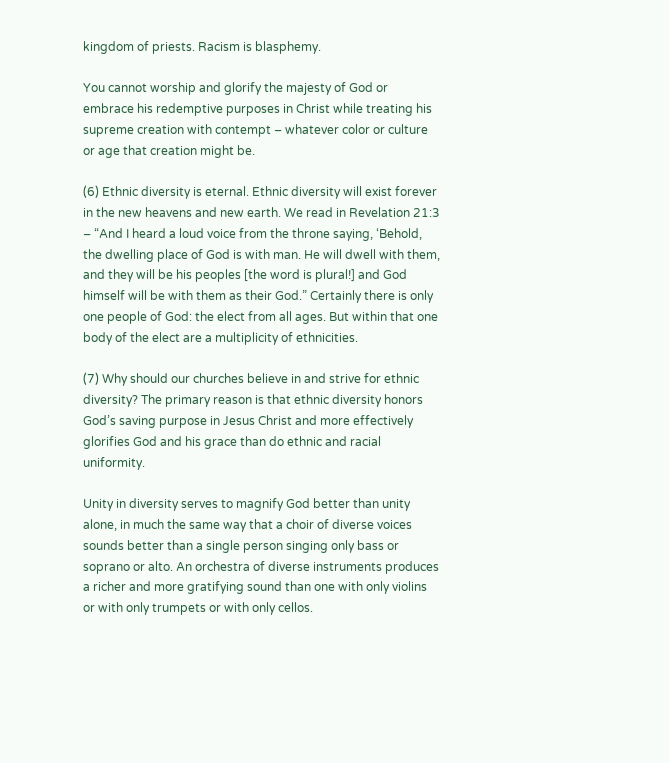kingdom of priests. Racism is blasphemy.

You cannot worship and glorify the majesty of God or embrace his redemptive purposes in Christ while treating his supreme creation with contempt – whatever color or culture or age that creation might be.

(6) Ethnic diversity is eternal. Ethnic diversity will exist forever in the new heavens and new earth. We read in Revelation 21:3 – “And I heard a loud voice from the throne saying, ‘Behold, the dwelling place of God is with man. He will dwell with them, and they will be his peoples [the word is plural!] and God himself will be with them as their God.” Certainly there is only one people of God: the elect from all ages. But within that one body of the elect are a multiplicity of ethnicities.

(7) Why should our churches believe in and strive for ethnic diversity? The primary reason is that ethnic diversity honors God’s saving purpose in Jesus Christ and more effectively glorifies God and his grace than do ethnic and racial uniformity.

Unity in diversity serves to magnify God better than unity alone, in much the same way that a choir of diverse voices sounds better than a single person singing only bass or soprano or alto. An orchestra of diverse instruments produces a richer and more gratifying sound than one with only violins or with only trumpets or with only cellos.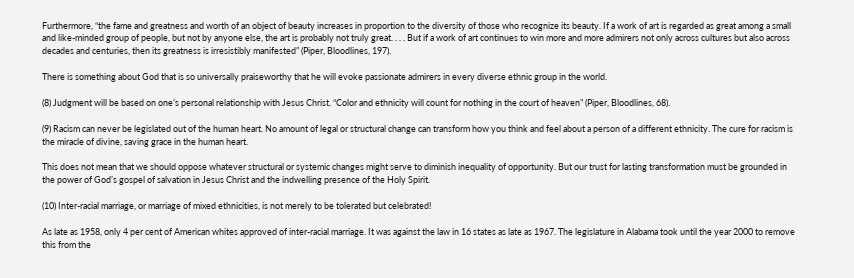Furthermore, “the fame and greatness and worth of an object of beauty increases in proportion to the diversity of those who recognize its beauty. If a work of art is regarded as great among a small and like-minded group of people, but not by anyone else, the art is probably not truly great. . . . But if a work of art continues to win more and more admirers not only across cultures but also across decades and centuries, then its greatness is irresistibly manifested” (Piper, Bloodlines, 197).

There is something about God that is so universally praiseworthy that he will evoke passionate admirers in every diverse ethnic group in the world.

(8) Judgment will be based on one’s personal relationship with Jesus Christ. “Color and ethnicity will count for nothing in the court of heaven” (Piper, Bloodlines, 68).

(9) Racism can never be legislated out of the human heart. No amount of legal or structural change can transform how you think and feel about a person of a different ethnicity. The cure for racism is the miracle of divine, saving grace in the human heart.

This does not mean that we should oppose whatever structural or systemic changes might serve to diminish inequality of opportunity. But our trust for lasting transformation must be grounded in the power of God’s gospel of salvation in Jesus Christ and the indwelling presence of the Holy Spirit.

(10) Inter-racial marriage, or marriage of mixed ethnicities, is not merely to be tolerated but celebrated!

As late as 1958, only 4 per cent of American whites approved of inter-racial marriage. It was against the law in 16 states as late as 1967. The legislature in Alabama took until the year 2000 to remove this from the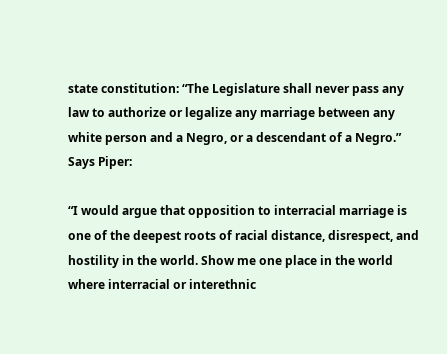state constitution: “The Legislature shall never pass any law to authorize or legalize any marriage between any white person and a Negro, or a descendant of a Negro.” Says Piper:

“I would argue that opposition to interracial marriage is one of the deepest roots of racial distance, disrespect, and hostility in the world. Show me one place in the world where interracial or interethnic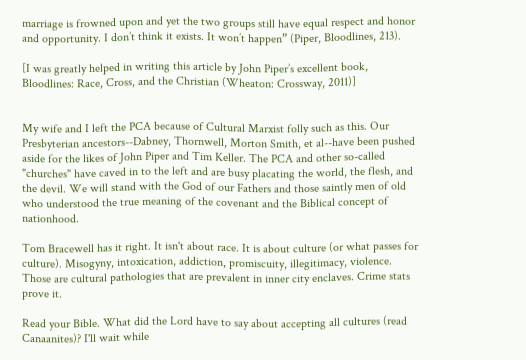marriage is frowned upon and yet the two groups still have equal respect and honor and opportunity. I don’t think it exists. It won’t happen” (Piper, Bloodlines, 213).

[I was greatly helped in writing this article by John Piper’s excellent book, Bloodlines: Race, Cross, and the Christian (Wheaton: Crossway, 2011)]


My wife and I left the PCA because of Cultural Marxist folly such as this. Our Presbyterian ancestors--Dabney, Thornwell, Morton Smith, et al--have been pushed aside for the likes of John Piper and Tim Keller. The PCA and other so-called "churches" have caved in to the left and are busy placating the world, the flesh, and the devil. We will stand with the God of our Fathers and those saintly men of old who understood the true meaning of the covenant and the Biblical concept of nationhood.

Tom Bracewell has it right. It isn't about race. It is about culture (or what passes for culture). Misogyny, intoxication, addiction, promiscuity, illegitimacy, violence. Those are cultural pathologies that are prevalent in inner city enclaves. Crime stats prove it.

Read your Bible. What did the Lord have to say about accepting all cultures (read Canaanites)? I'll wait while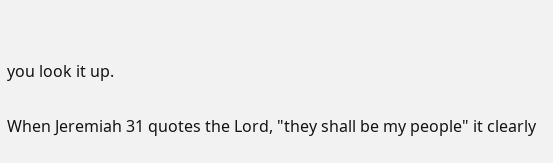you look it up.

When Jeremiah 31 quotes the Lord, "they shall be my people" it clearly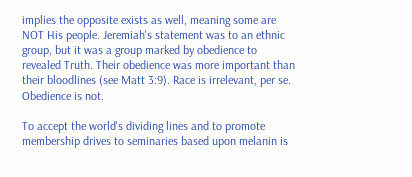implies the opposite exists as well, meaning some are NOT His people. Jeremiah's statement was to an ethnic group, but it was a group marked by obedience to revealed Truth. Their obedience was more important than their bloodlines (see Matt 3:9). Race is irrelevant, per se. Obedience is not.

To accept the world's dividing lines and to promote membership drives to seminaries based upon melanin is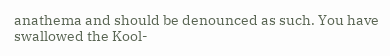anathema and should be denounced as such. You have swallowed the Kool-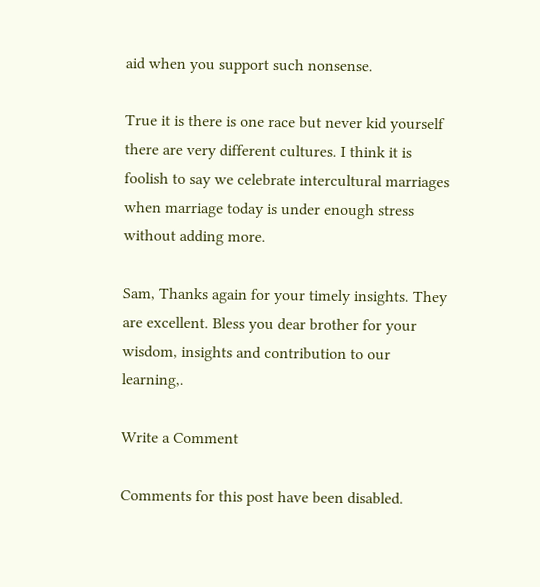aid when you support such nonsense.

True it is there is one race but never kid yourself there are very different cultures. I think it is foolish to say we celebrate intercultural marriages when marriage today is under enough stress without adding more.

Sam, Thanks again for your timely insights. They are excellent. Bless you dear brother for your wisdom, insights and contribution to our learning,.

Write a Comment

Comments for this post have been disabled.